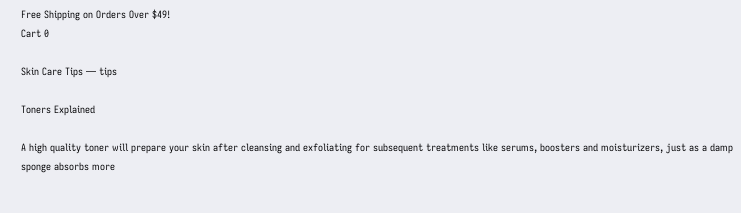Free Shipping on Orders Over $49!
Cart 0

Skin Care Tips — tips

Toners Explained

A high quality toner will prepare your skin after cleansing and exfoliating for subsequent treatments like serums, boosters and moisturizers, just as a damp sponge absorbs more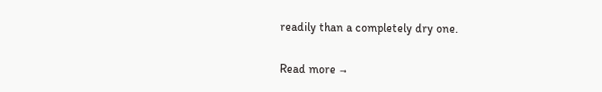readily than a completely dry one.

Read more →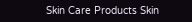Skin Care Products Skin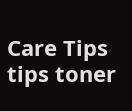Care Tips tips toner